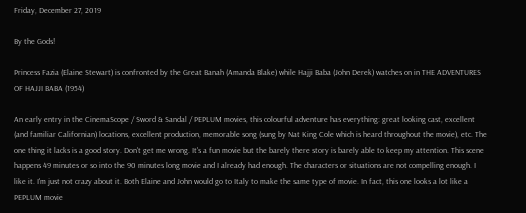Friday, December 27, 2019

By the Gods!

Princess Fazia (Elaine Stewart) is confronted by the Great Banah (Amanda Blake) while Hajji Baba (John Derek) watches on in THE ADVENTURES OF HAJJI BABA (1954)

An early entry in the CinemaScope / Sword & Sandal / PEPLUM movies, this colourful adventure has everything: great looking cast, excellent (and familiar Californian) locations, excellent production, memorable song (sung by Nat King Cole which is heard throughout the movie), etc. The one thing it lacks is a good story. Don't get me wrong. It's a fun movie but the barely there story is barely able to keep my attention. This scene happens 49 minutes or so into the 90 minutes long movie and I already had enough. The characters or situations are not compelling enough. I like it. I'm just not crazy about it. Both Elaine and John would go to Italy to make the same type of movie. In fact, this one looks a lot like a PEPLUM movie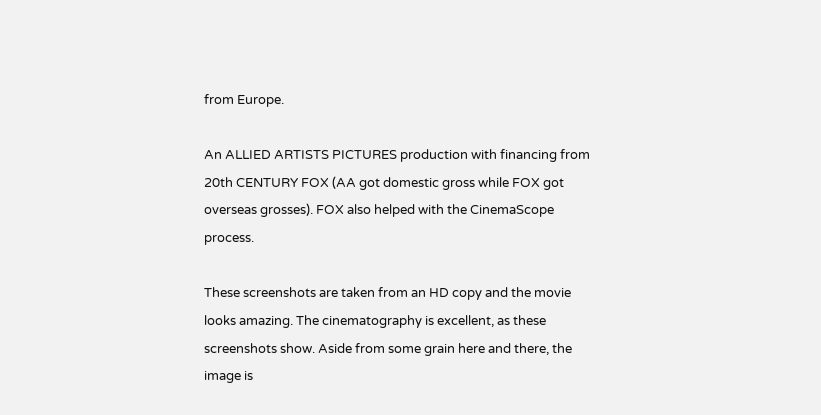from Europe.

An ALLIED ARTISTS PICTURES production with financing from 20th CENTURY FOX (AA got domestic gross while FOX got overseas grosses). FOX also helped with the CinemaScope process.

These screenshots are taken from an HD copy and the movie looks amazing. The cinematography is excellent, as these screenshots show. Aside from some grain here and there, the image is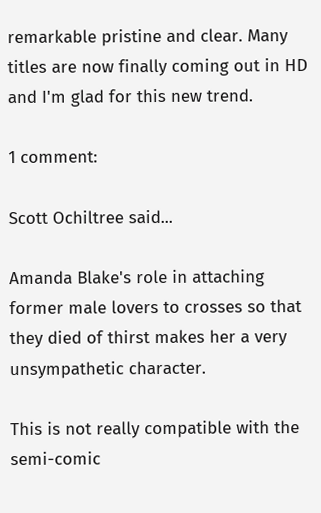remarkable pristine and clear. Many titles are now finally coming out in HD and I'm glad for this new trend.

1 comment:

Scott Ochiltree said...

Amanda Blake's role in attaching former male lovers to crosses so that they died of thirst makes her a very unsympathetic character.

This is not really compatible with the semi-comic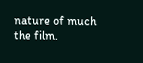nature of much the film.